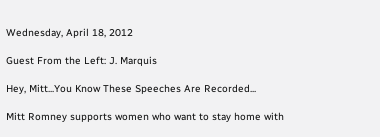Wednesday, April 18, 2012

Guest From the Left: J. Marquis

Hey, Mitt...You Know These Speeches Are Recorded...

Mitt Romney supports women who want to stay home with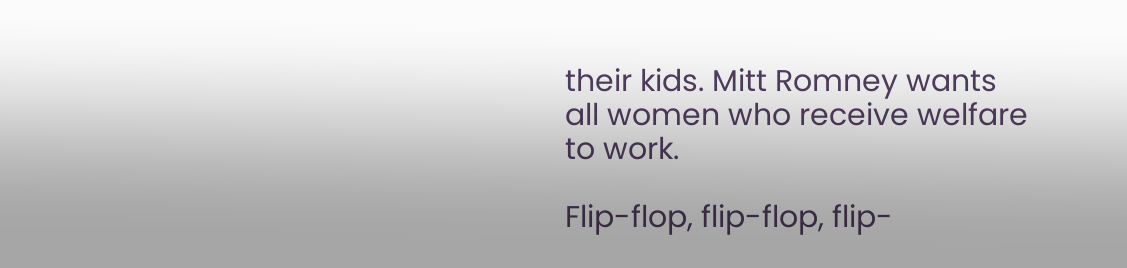their kids. Mitt Romney wants all women who receive welfare to work.

Flip-flop, flip-flop, flip-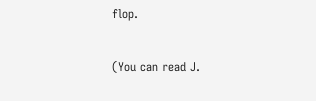flop.

(You can read J.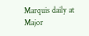Marquis daily at Major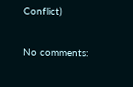Conflict)

No comments: